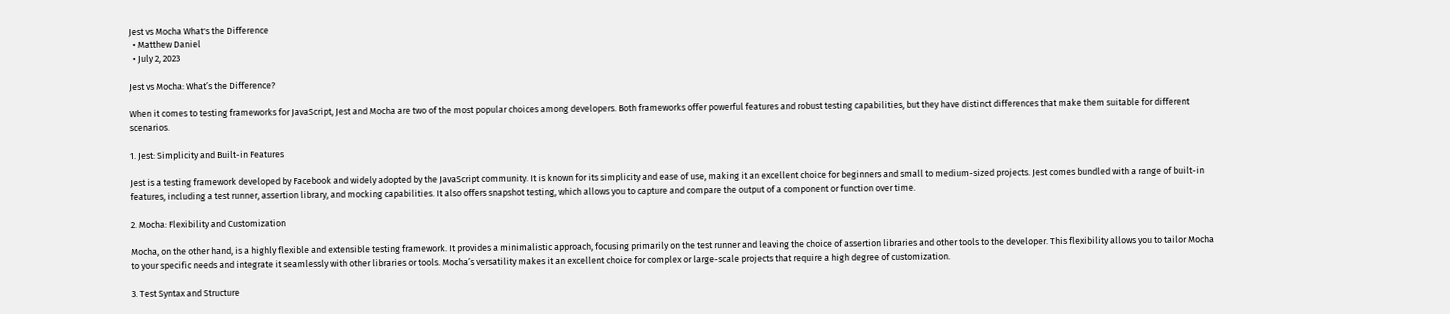Jest vs Mocha What's the Difference
  • Matthew Daniel
  • July 2, 2023

Jest vs Mocha: What’s the Difference?

When it comes to testing frameworks for JavaScript, Jest and Mocha are two of the most popular choices among developers. Both frameworks offer powerful features and robust testing capabilities, but they have distinct differences that make them suitable for different scenarios.

1. Jest: Simplicity and Built-in Features

Jest is a testing framework developed by Facebook and widely adopted by the JavaScript community. It is known for its simplicity and ease of use, making it an excellent choice for beginners and small to medium-sized projects. Jest comes bundled with a range of built-in features, including a test runner, assertion library, and mocking capabilities. It also offers snapshot testing, which allows you to capture and compare the output of a component or function over time.

2. Mocha: Flexibility and Customization

Mocha, on the other hand, is a highly flexible and extensible testing framework. It provides a minimalistic approach, focusing primarily on the test runner and leaving the choice of assertion libraries and other tools to the developer. This flexibility allows you to tailor Mocha to your specific needs and integrate it seamlessly with other libraries or tools. Mocha’s versatility makes it an excellent choice for complex or large-scale projects that require a high degree of customization.

3. Test Syntax and Structure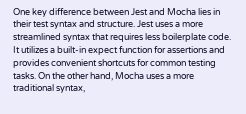One key difference between Jest and Mocha lies in their test syntax and structure. Jest uses a more streamlined syntax that requires less boilerplate code. It utilizes a built-in expect function for assertions and provides convenient shortcuts for common testing tasks. On the other hand, Mocha uses a more traditional syntax,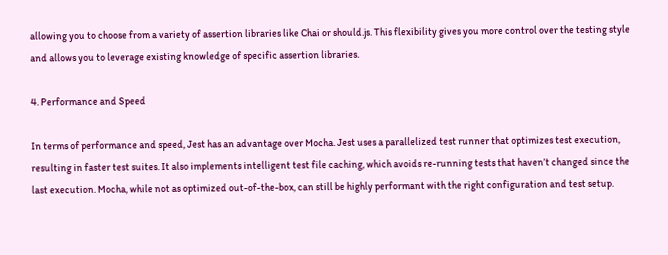allowing you to choose from a variety of assertion libraries like Chai or should.js. This flexibility gives you more control over the testing style and allows you to leverage existing knowledge of specific assertion libraries.

4. Performance and Speed

In terms of performance and speed, Jest has an advantage over Mocha. Jest uses a parallelized test runner that optimizes test execution, resulting in faster test suites. It also implements intelligent test file caching, which avoids re-running tests that haven’t changed since the last execution. Mocha, while not as optimized out-of-the-box, can still be highly performant with the right configuration and test setup.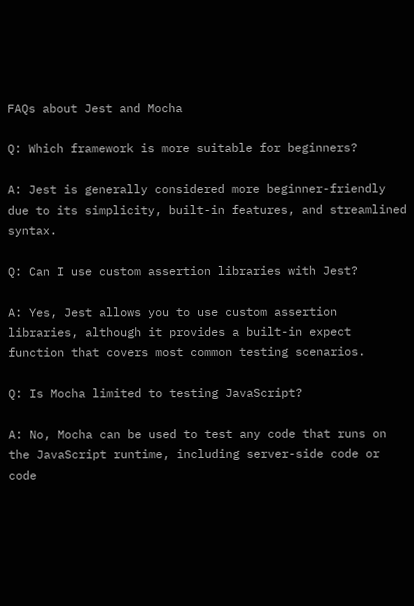FAQs about Jest and Mocha

Q: Which framework is more suitable for beginners?

A: Jest is generally considered more beginner-friendly due to its simplicity, built-in features, and streamlined syntax.

Q: Can I use custom assertion libraries with Jest?

A: Yes, Jest allows you to use custom assertion libraries, although it provides a built-in expect function that covers most common testing scenarios.

Q: Is Mocha limited to testing JavaScript?

A: No, Mocha can be used to test any code that runs on the JavaScript runtime, including server-side code or code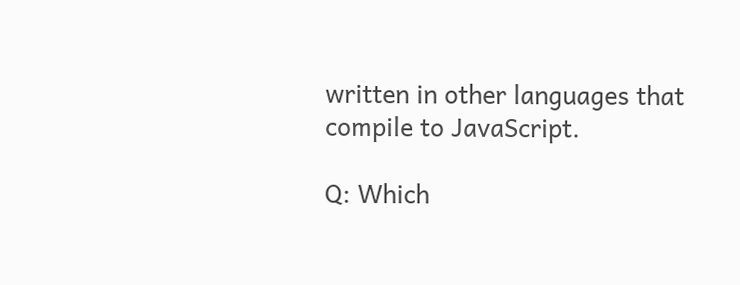written in other languages that compile to JavaScript.

Q: Which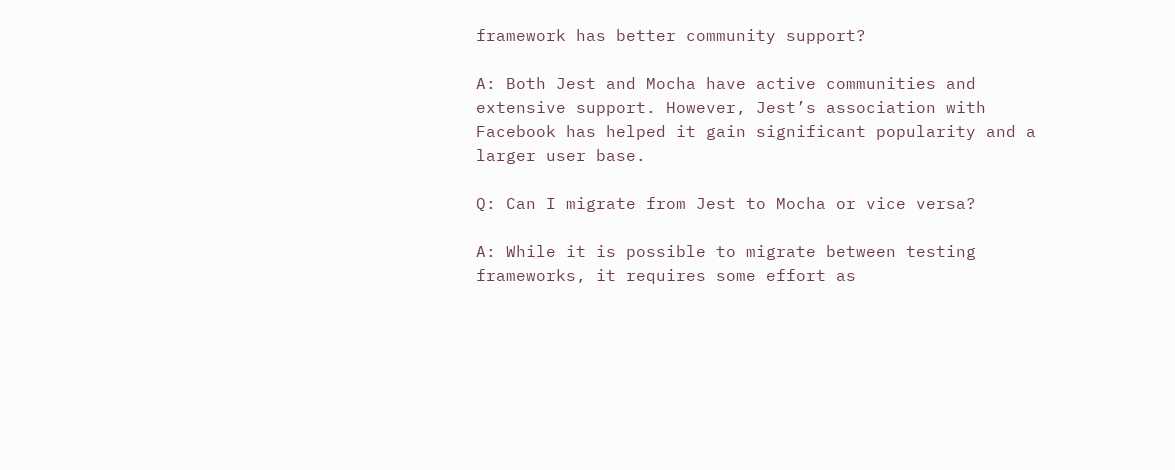framework has better community support?

A: Both Jest and Mocha have active communities and extensive support. However, Jest’s association with Facebook has helped it gain significant popularity and a larger user base.

Q: Can I migrate from Jest to Mocha or vice versa?

A: While it is possible to migrate between testing frameworks, it requires some effort as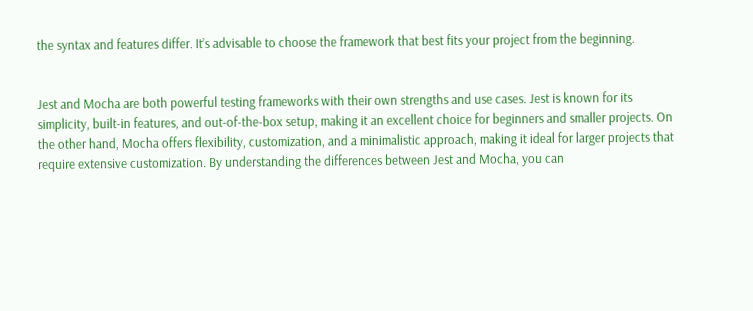the syntax and features differ. It’s advisable to choose the framework that best fits your project from the beginning.


Jest and Mocha are both powerful testing frameworks with their own strengths and use cases. Jest is known for its simplicity, built-in features, and out-of-the-box setup, making it an excellent choice for beginners and smaller projects. On the other hand, Mocha offers flexibility, customization, and a minimalistic approach, making it ideal for larger projects that require extensive customization. By understanding the differences between Jest and Mocha, you can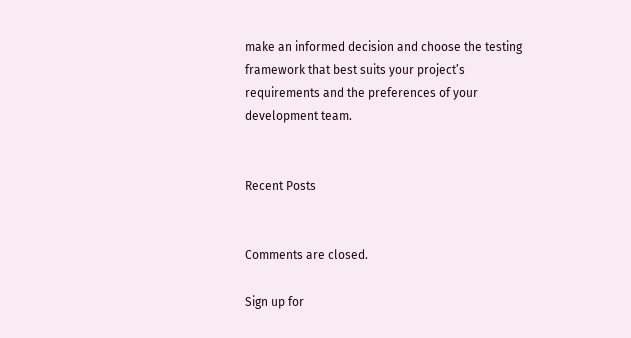make an informed decision and choose the testing framework that best suits your project’s requirements and the preferences of your development team.


Recent Posts


Comments are closed.

Sign up for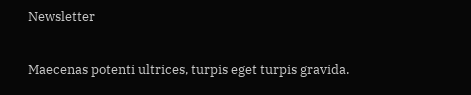Newsletter

Maecenas potenti ultrices, turpis eget turpis gravida.